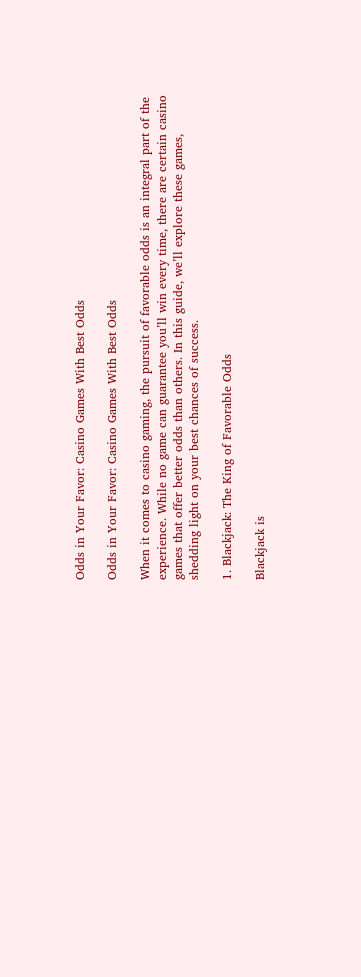Odds in Your Favor: Casino Games With Best Odds

Odds in Your Favor: Casino Games With Best Odds

When it comes to casino gaming, the pursuit of favorable odds is an integral part of the experience. While no game can guarantee you’ll win every time, there are certain casino games that offer better odds than others. In this guide, we’ll explore these games, shedding light on your best chances of success.

1. Blackjack: The King of Favorable Odds

Blackjack is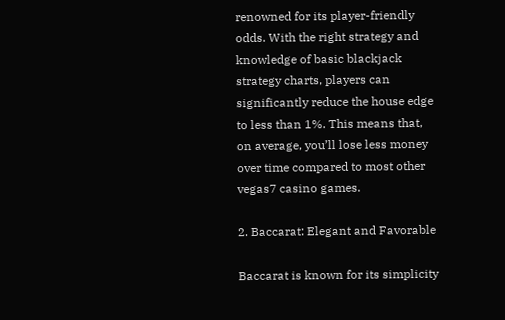renowned for its player-friendly odds. With the right strategy and knowledge of basic blackjack strategy charts, players can significantly reduce the house edge to less than 1%. This means that, on average, you’ll lose less money over time compared to most other vegas7 casino games.

2. Baccarat: Elegant and Favorable

Baccarat is known for its simplicity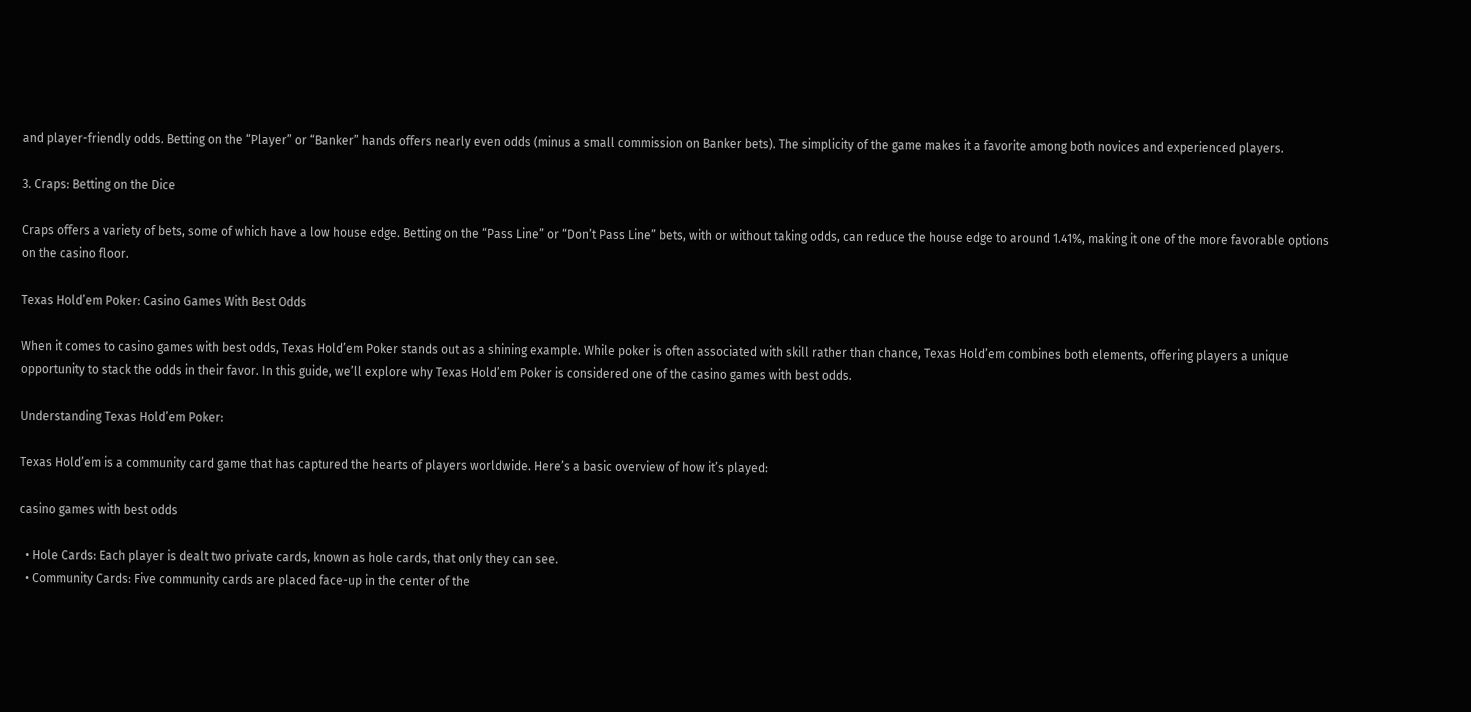and player-friendly odds. Betting on the “Player” or “Banker” hands offers nearly even odds (minus a small commission on Banker bets). The simplicity of the game makes it a favorite among both novices and experienced players.

3. Craps: Betting on the Dice

Craps offers a variety of bets, some of which have a low house edge. Betting on the “Pass Line” or “Don’t Pass Line” bets, with or without taking odds, can reduce the house edge to around 1.41%, making it one of the more favorable options on the casino floor.

Texas Hold’em Poker: Casino Games With Best Odds

When it comes to casino games with best odds, Texas Hold’em Poker stands out as a shining example. While poker is often associated with skill rather than chance, Texas Hold’em combines both elements, offering players a unique opportunity to stack the odds in their favor. In this guide, we’ll explore why Texas Hold’em Poker is considered one of the casino games with best odds.

Understanding Texas Hold’em Poker:

Texas Hold’em is a community card game that has captured the hearts of players worldwide. Here’s a basic overview of how it’s played:

casino games with best odds

  • Hole Cards: Each player is dealt two private cards, known as hole cards, that only they can see.
  • Community Cards: Five community cards are placed face-up in the center of the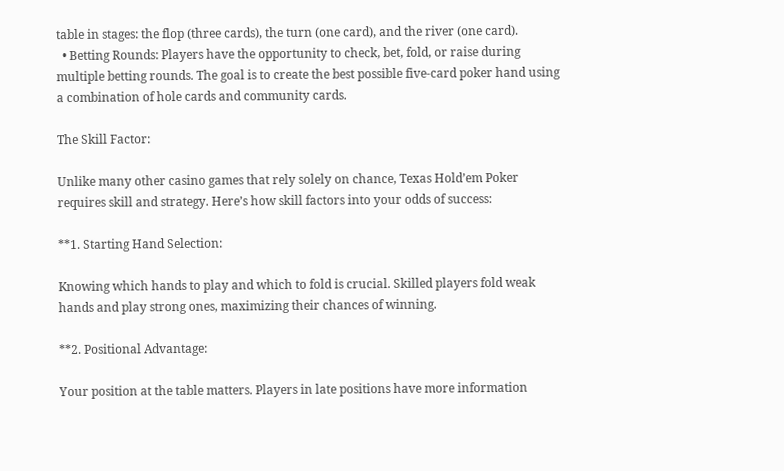table in stages: the flop (three cards), the turn (one card), and the river (one card).
  • Betting Rounds: Players have the opportunity to check, bet, fold, or raise during multiple betting rounds. The goal is to create the best possible five-card poker hand using a combination of hole cards and community cards.

The Skill Factor:

Unlike many other casino games that rely solely on chance, Texas Hold’em Poker requires skill and strategy. Here’s how skill factors into your odds of success:

**1. Starting Hand Selection:

Knowing which hands to play and which to fold is crucial. Skilled players fold weak hands and play strong ones, maximizing their chances of winning.

**2. Positional Advantage:

Your position at the table matters. Players in late positions have more information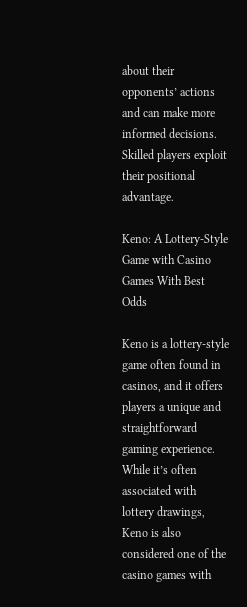about their opponents’ actions and can make more informed decisions. Skilled players exploit their positional advantage.

Keno: A Lottery-Style Game with Casino Games With Best Odds

Keno is a lottery-style game often found in casinos, and it offers players a unique and straightforward gaming experience. While it’s often associated with lottery drawings, Keno is also considered one of the casino games with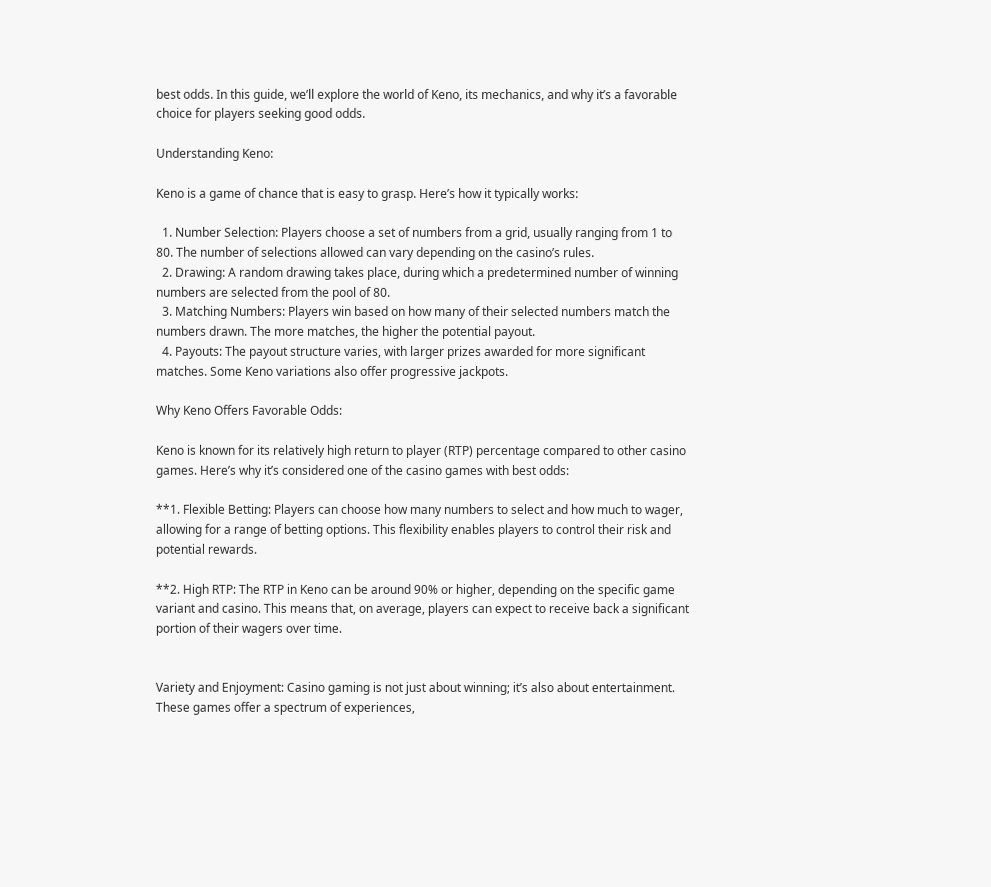best odds. In this guide, we’ll explore the world of Keno, its mechanics, and why it’s a favorable choice for players seeking good odds.

Understanding Keno:

Keno is a game of chance that is easy to grasp. Here’s how it typically works:

  1. Number Selection: Players choose a set of numbers from a grid, usually ranging from 1 to 80. The number of selections allowed can vary depending on the casino’s rules.
  2. Drawing: A random drawing takes place, during which a predetermined number of winning numbers are selected from the pool of 80.
  3. Matching Numbers: Players win based on how many of their selected numbers match the numbers drawn. The more matches, the higher the potential payout.
  4. Payouts: The payout structure varies, with larger prizes awarded for more significant matches. Some Keno variations also offer progressive jackpots.

Why Keno Offers Favorable Odds:

Keno is known for its relatively high return to player (RTP) percentage compared to other casino games. Here’s why it’s considered one of the casino games with best odds:

**1. Flexible Betting: Players can choose how many numbers to select and how much to wager, allowing for a range of betting options. This flexibility enables players to control their risk and potential rewards.

**2. High RTP: The RTP in Keno can be around 90% or higher, depending on the specific game variant and casino. This means that, on average, players can expect to receive back a significant portion of their wagers over time.


Variety and Enjoyment: Casino gaming is not just about winning; it’s also about entertainment. These games offer a spectrum of experiences,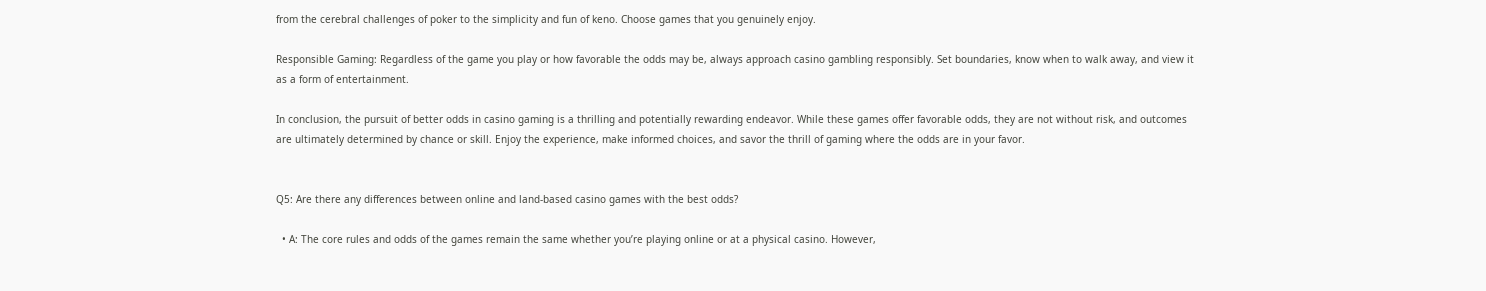from the cerebral challenges of poker to the simplicity and fun of keno. Choose games that you genuinely enjoy.

Responsible Gaming: Regardless of the game you play or how favorable the odds may be, always approach casino gambling responsibly. Set boundaries, know when to walk away, and view it as a form of entertainment.

In conclusion, the pursuit of better odds in casino gaming is a thrilling and potentially rewarding endeavor. While these games offer favorable odds, they are not without risk, and outcomes are ultimately determined by chance or skill. Enjoy the experience, make informed choices, and savor the thrill of gaming where the odds are in your favor.


Q5: Are there any differences between online and land-based casino games with the best odds?

  • A: The core rules and odds of the games remain the same whether you’re playing online or at a physical casino. However,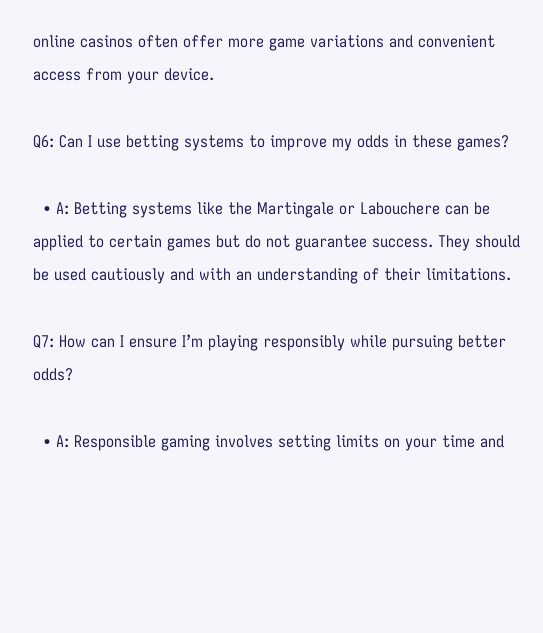online casinos often offer more game variations and convenient access from your device.

Q6: Can I use betting systems to improve my odds in these games?

  • A: Betting systems like the Martingale or Labouchere can be applied to certain games but do not guarantee success. They should be used cautiously and with an understanding of their limitations.

Q7: How can I ensure I’m playing responsibly while pursuing better odds?

  • A: Responsible gaming involves setting limits on your time and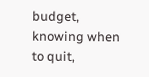budget, knowing when to quit,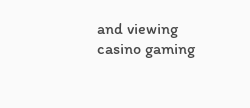and viewing casino gaming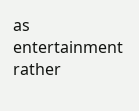as entertainment rather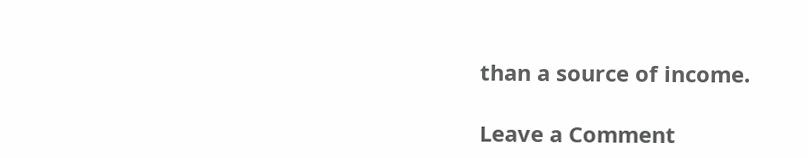than a source of income.

Leave a Comment